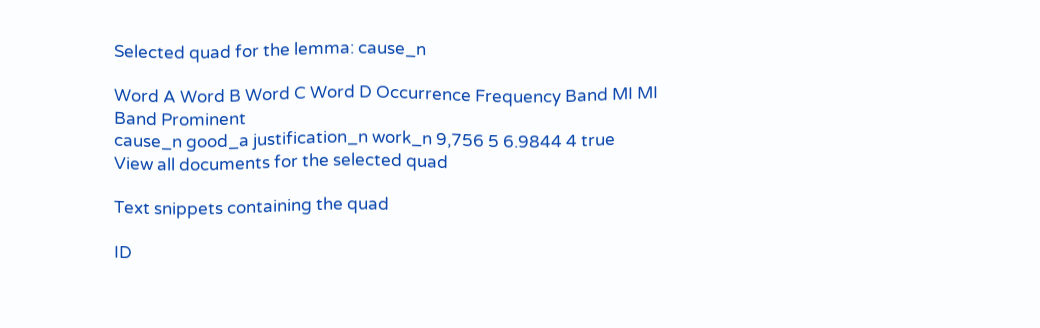Selected quad for the lemma: cause_n

Word A Word B Word C Word D Occurrence Frequency Band MI MI Band Prominent
cause_n good_a justification_n work_n 9,756 5 6.9844 4 true
View all documents for the selected quad

Text snippets containing the quad

ID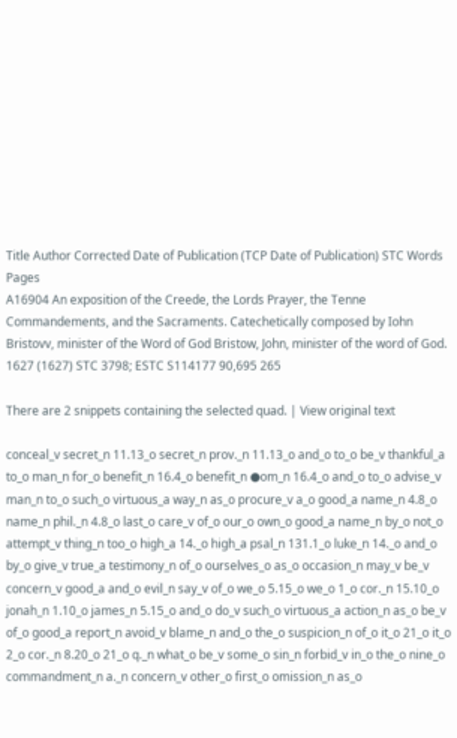Title Author Corrected Date of Publication (TCP Date of Publication) STC Words Pages
A16904 An exposition of the Creede, the Lords Prayer, the Tenne Commandements, and the Sacraments. Catechetically composed by Iohn Bristovv, minister of the Word of God Bristow, John, minister of the word of God. 1627 (1627) STC 3798; ESTC S114177 90,695 265

There are 2 snippets containing the selected quad. | View original text

conceal_v secret_n 11.13_o secret_n prov._n 11.13_o and_o to_o be_v thankful_a to_o man_n for_o benefit_n 16.4_o benefit_n ●om_n 16.4_o and_o to_o advise_v man_n to_o such_o virtuous_a way_n as_o procure_v a_o good_a name_n 4.8_o name_n phil._n 4.8_o last_o care_v of_o our_o own_o good_a name_n by_o not_o attempt_v thing_n too_o high_a 14._o high_a psal_n 131.1_o luke_n 14._o and_o by_o give_v true_a testimony_n of_o ourselves_o as_o occasion_n may_v be_v concern_v good_a and_o evil_n say_v of_o we_o 5.15_o we_o 1_o cor._n 15.10_o jonah_n 1.10_o james_n 5.15_o and_o do_v such_o virtuous_a action_n as_o be_v of_o good_a report_n avoid_v blame_n and_o the_o suspicion_n of_o it_o 21_o it_o 2_o cor._n 8.20_o 21_o q._n what_o be_v some_o sin_n forbid_v in_o the_o nine_o commandment_n a._n concern_v other_o first_o omission_n as_o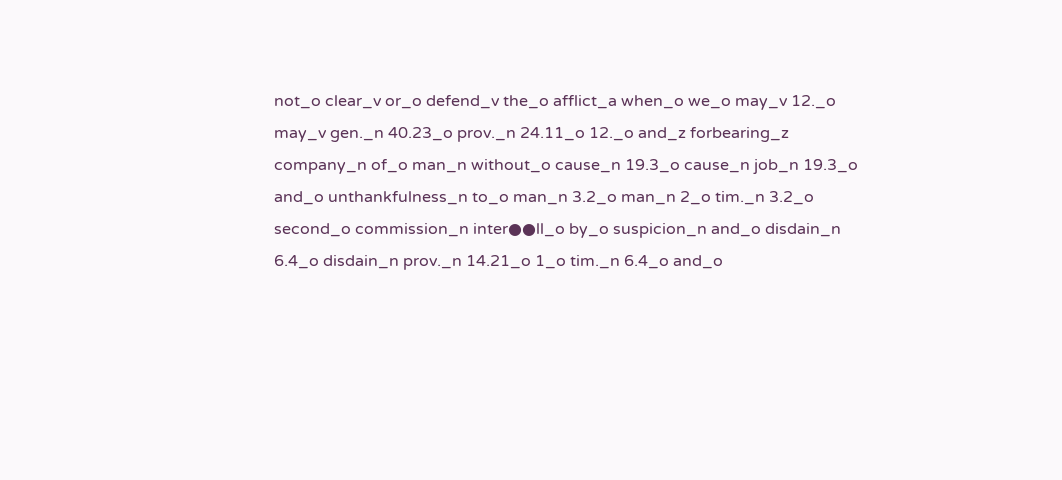not_o clear_v or_o defend_v the_o afflict_a when_o we_o may_v 12._o may_v gen._n 40.23_o prov._n 24.11_o 12._o and_z forbearing_z company_n of_o man_n without_o cause_n 19.3_o cause_n job_n 19.3_o and_o unthankfulness_n to_o man_n 3.2_o man_n 2_o tim._n 3.2_o second_o commission_n inter●●ll_o by_o suspicion_n and_o disdain_n 6.4_o disdain_n prov._n 14.21_o 1_o tim._n 6.4_o and_o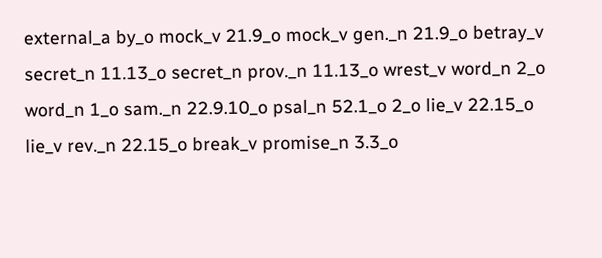external_a by_o mock_v 21.9_o mock_v gen._n 21.9_o betray_v secret_n 11.13_o secret_n prov._n 11.13_o wrest_v word_n 2_o word_n 1_o sam._n 22.9.10_o psal_n 52.1_o 2_o lie_v 22.15_o lie_v rev._n 22.15_o break_v promise_n 3.3_o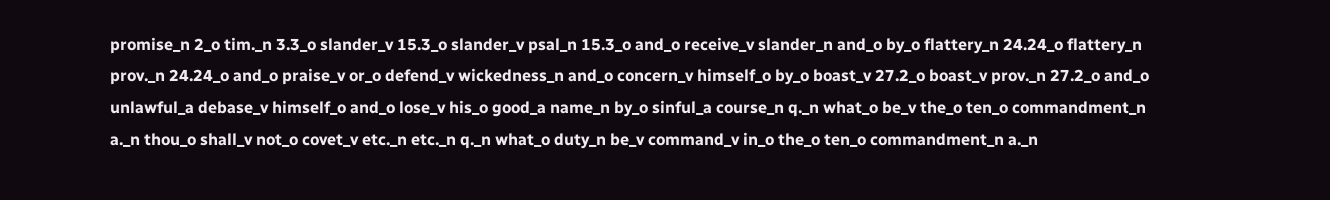promise_n 2_o tim._n 3.3_o slander_v 15.3_o slander_v psal_n 15.3_o and_o receive_v slander_n and_o by_o flattery_n 24.24_o flattery_n prov._n 24.24_o and_o praise_v or_o defend_v wickedness_n and_o concern_v himself_o by_o boast_v 27.2_o boast_v prov._n 27.2_o and_o unlawful_a debase_v himself_o and_o lose_v his_o good_a name_n by_o sinful_a course_n q._n what_o be_v the_o ten_o commandment_n a._n thou_o shall_v not_o covet_v etc._n etc._n q._n what_o duty_n be_v command_v in_o the_o ten_o commandment_n a._n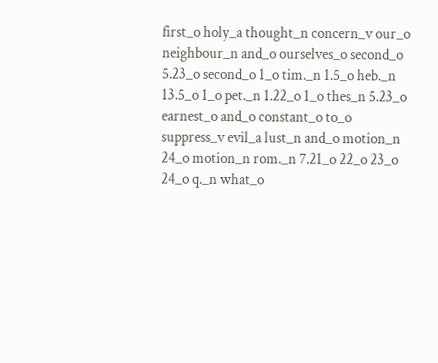first_o holy_a thought_n concern_v our_o neighbour_n and_o ourselves_o second_o 5.23_o second_o 1_o tim._n 1.5_o heb._n 13.5_o 1_o pet._n 1.22_o 1_o thes_n 5.23_o earnest_o and_o constant_o to_o suppress_v evil_a lust_n and_o motion_n 24_o motion_n rom._n 7.21_o 22_o 23_o 24_o q._n what_o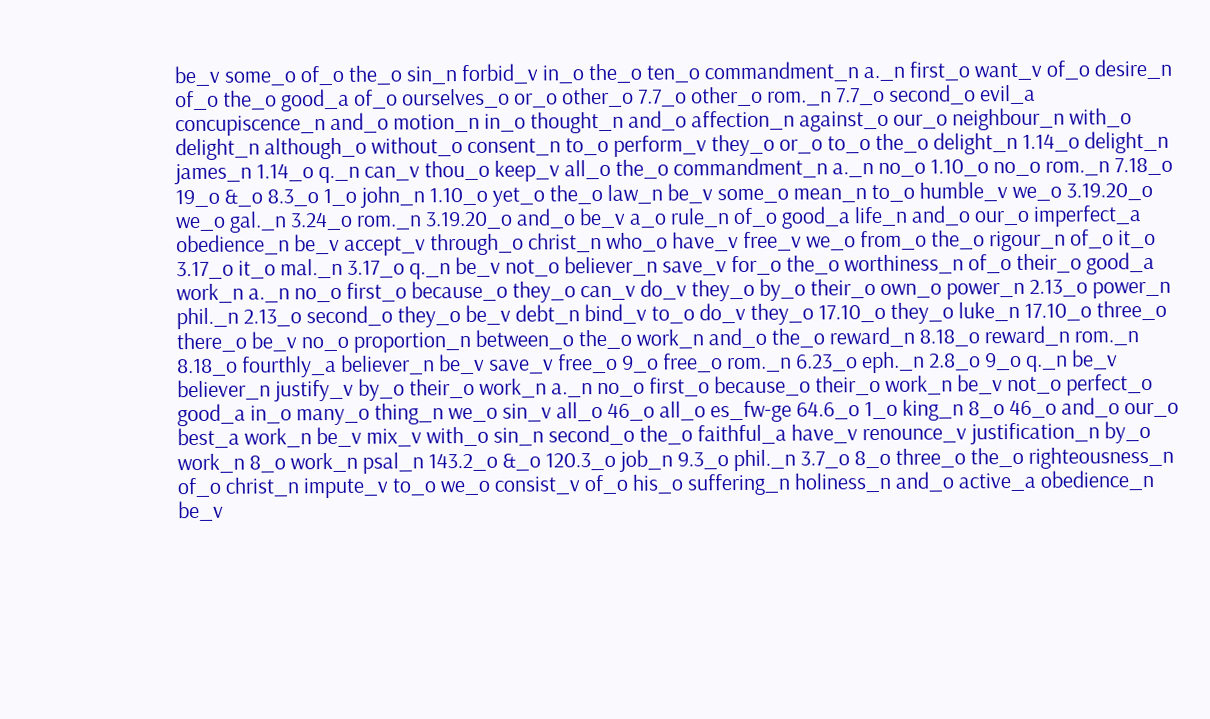be_v some_o of_o the_o sin_n forbid_v in_o the_o ten_o commandment_n a._n first_o want_v of_o desire_n of_o the_o good_a of_o ourselves_o or_o other_o 7.7_o other_o rom._n 7.7_o second_o evil_a concupiscence_n and_o motion_n in_o thought_n and_o affection_n against_o our_o neighbour_n with_o delight_n although_o without_o consent_n to_o perform_v they_o or_o to_o the_o delight_n 1.14_o delight_n james_n 1.14_o q._n can_v thou_o keep_v all_o the_o commandment_n a._n no_o 1.10_o no_o rom._n 7.18_o 19_o &_o 8.3_o 1_o john_n 1.10_o yet_o the_o law_n be_v some_o mean_n to_o humble_v we_o 3.19.20_o we_o gal._n 3.24_o rom._n 3.19.20_o and_o be_v a_o rule_n of_o good_a life_n and_o our_o imperfect_a obedience_n be_v accept_v through_o christ_n who_o have_v free_v we_o from_o the_o rigour_n of_o it_o 3.17_o it_o mal._n 3.17_o q._n be_v not_o believer_n save_v for_o the_o worthiness_n of_o their_o good_a work_n a._n no_o first_o because_o they_o can_v do_v they_o by_o their_o own_o power_n 2.13_o power_n phil._n 2.13_o second_o they_o be_v debt_n bind_v to_o do_v they_o 17.10_o they_o luke_n 17.10_o three_o there_o be_v no_o proportion_n between_o the_o work_n and_o the_o reward_n 8.18_o reward_n rom._n 8.18_o fourthly_a believer_n be_v save_v free_o 9_o free_o rom._n 6.23_o eph._n 2.8_o 9_o q._n be_v believer_n justify_v by_o their_o work_n a._n no_o first_o because_o their_o work_n be_v not_o perfect_o good_a in_o many_o thing_n we_o sin_v all_o 46_o all_o es_fw-ge 64.6_o 1_o king_n 8_o 46_o and_o our_o best_a work_n be_v mix_v with_o sin_n second_o the_o faithful_a have_v renounce_v justification_n by_o work_n 8_o work_n psal_n 143.2_o &_o 120.3_o job_n 9.3_o phil._n 3.7_o 8_o three_o the_o righteousness_n of_o christ_n impute_v to_o we_o consist_v of_o his_o suffering_n holiness_n and_o active_a obedience_n be_v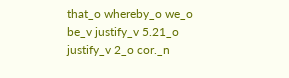that_o whereby_o we_o be_v justify_v 5.21_o justify_v 2_o cor._n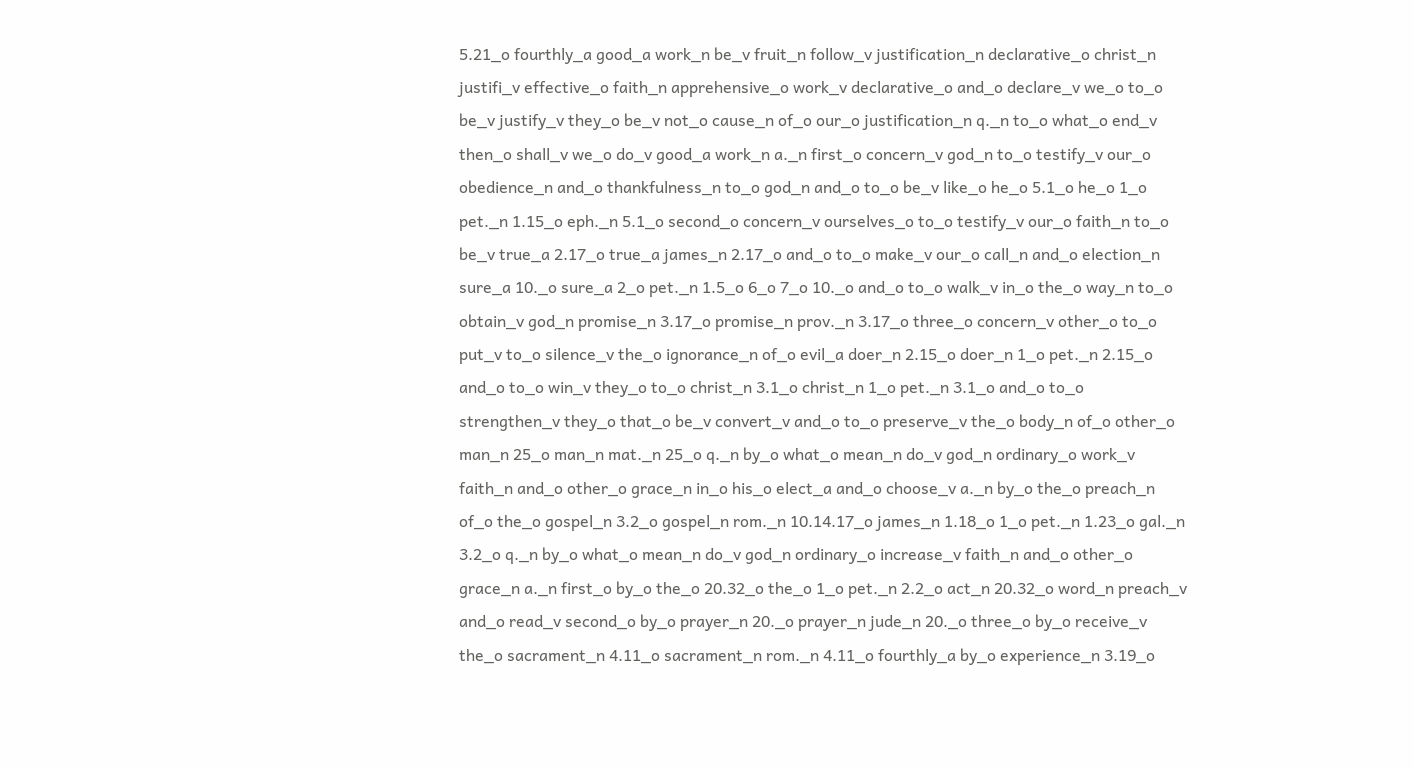5.21_o fourthly_a good_a work_n be_v fruit_n follow_v justification_n declarative_o christ_n justifi_v effective_o faith_n apprehensive_o work_v declarative_o and_o declare_v we_o to_o be_v justify_v they_o be_v not_o cause_n of_o our_o justification_n q._n to_o what_o end_v then_o shall_v we_o do_v good_a work_n a._n first_o concern_v god_n to_o testify_v our_o obedience_n and_o thankfulness_n to_o god_n and_o to_o be_v like_o he_o 5.1_o he_o 1_o pet._n 1.15_o eph._n 5.1_o second_o concern_v ourselves_o to_o testify_v our_o faith_n to_o be_v true_a 2.17_o true_a james_n 2.17_o and_o to_o make_v our_o call_n and_o election_n sure_a 10._o sure_a 2_o pet._n 1.5_o 6_o 7_o 10._o and_o to_o walk_v in_o the_o way_n to_o obtain_v god_n promise_n 3.17_o promise_n prov._n 3.17_o three_o concern_v other_o to_o put_v to_o silence_v the_o ignorance_n of_o evil_a doer_n 2.15_o doer_n 1_o pet._n 2.15_o and_o to_o win_v they_o to_o christ_n 3.1_o christ_n 1_o pet._n 3.1_o and_o to_o strengthen_v they_o that_o be_v convert_v and_o to_o preserve_v the_o body_n of_o other_o man_n 25_o man_n mat._n 25_o q._n by_o what_o mean_n do_v god_n ordinary_o work_v faith_n and_o other_o grace_n in_o his_o elect_a and_o choose_v a._n by_o the_o preach_n of_o the_o gospel_n 3.2_o gospel_n rom._n 10.14.17_o james_n 1.18_o 1_o pet._n 1.23_o gal._n 3.2_o q._n by_o what_o mean_n do_v god_n ordinary_o increase_v faith_n and_o other_o grace_n a._n first_o by_o the_o 20.32_o the_o 1_o pet._n 2.2_o act_n 20.32_o word_n preach_v and_o read_v second_o by_o prayer_n 20._o prayer_n jude_n 20._o three_o by_o receive_v the_o sacrament_n 4.11_o sacrament_n rom._n 4.11_o fourthly_a by_o experience_n 3.19_o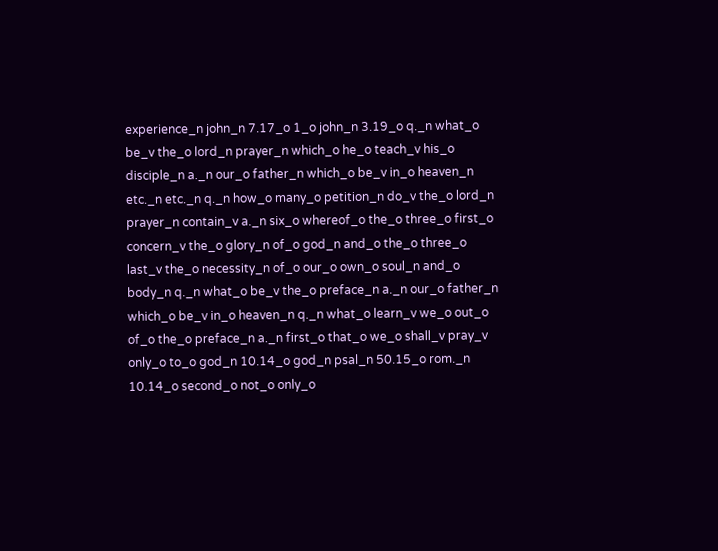experience_n john_n 7.17_o 1_o john_n 3.19_o q._n what_o be_v the_o lord_n prayer_n which_o he_o teach_v his_o disciple_n a._n our_o father_n which_o be_v in_o heaven_n etc._n etc._n q._n how_o many_o petition_n do_v the_o lord_n prayer_n contain_v a._n six_o whereof_o the_o three_o first_o concern_v the_o glory_n of_o god_n and_o the_o three_o last_v the_o necessity_n of_o our_o own_o soul_n and_o body_n q._n what_o be_v the_o preface_n a._n our_o father_n which_o be_v in_o heaven_n q._n what_o learn_v we_o out_o of_o the_o preface_n a._n first_o that_o we_o shall_v pray_v only_o to_o god_n 10.14_o god_n psal_n 50.15_o rom._n 10.14_o second_o not_o only_o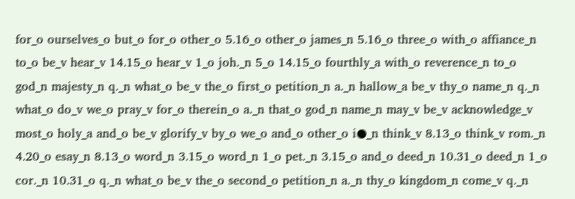for_o ourselves_o but_o for_o other_o 5.16_o other_o james_n 5.16_o three_o with_o affiance_n to_o be_v hear_v 14.15_o hear_v 1_o joh._n 5_o 14.15_o fourthly_a with_o reverence_n to_o god_n majesty_n q._n what_o be_v the_o first_o petition_n a._n hallow_a be_v thy_o name_n q._n what_o do_v we_o pray_v for_o therein_o a._n that_o god_n name_n may_v be_v acknowledge_v most_o holy_a and_o be_v glorify_v by_o we_o and_o other_o i●_n think_v 8.13_o think_v rom._n 4.20_o esay_n 8.13_o word_n 3.15_o word_n 1_o pet._n 3.15_o and_o deed_n 10.31_o deed_n 1_o cor._n 10.31_o q._n what_o be_v the_o second_o petition_n a._n thy_o kingdom_n come_v q._n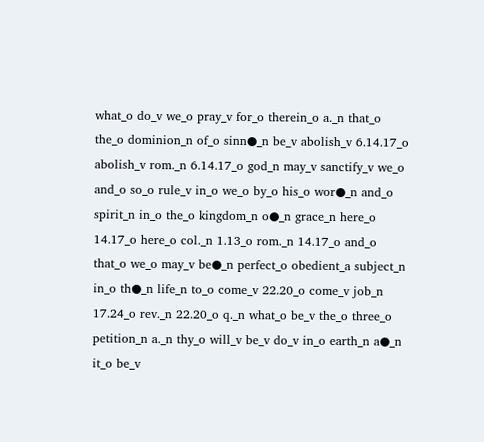what_o do_v we_o pray_v for_o therein_o a._n that_o the_o dominion_n of_o sinn●_n be_v abolish_v 6.14.17_o abolish_v rom._n 6.14.17_o god_n may_v sanctify_v we_o and_o so_o rule_v in_o we_o by_o his_o wor●_n and_o spirit_n in_o the_o kingdom_n o●_n grace_n here_o 14.17_o here_o col._n 1.13_o rom._n 14.17_o and_o that_o we_o may_v be●_n perfect_o obedient_a subject_n in_o th●_n life_n to_o come_v 22.20_o come_v job_n 17.24_o rev._n 22.20_o q._n what_o be_v the_o three_o petition_n a._n thy_o will_v be_v do_v in_o earth_n a●_n it_o be_v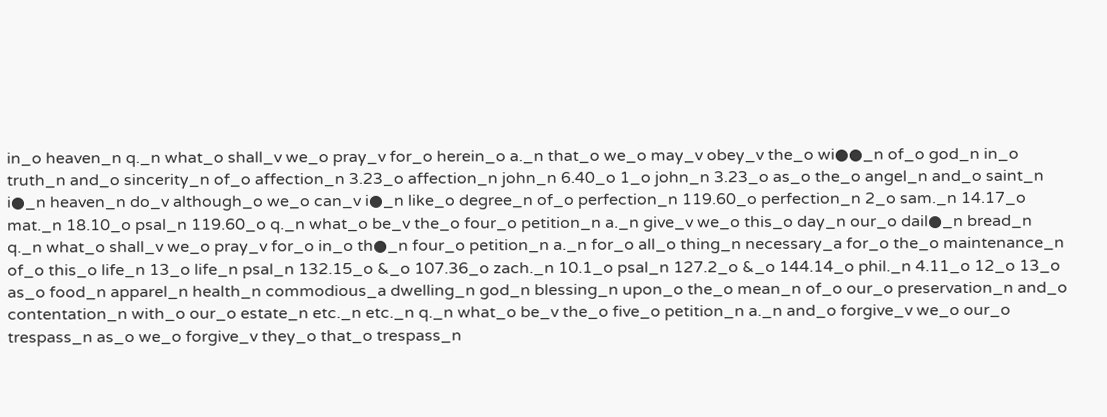in_o heaven_n q._n what_o shall_v we_o pray_v for_o herein_o a._n that_o we_o may_v obey_v the_o wi●●_n of_o god_n in_o truth_n and_o sincerity_n of_o affection_n 3.23_o affection_n john_n 6.40_o 1_o john_n 3.23_o as_o the_o angel_n and_o saint_n i●_n heaven_n do_v although_o we_o can_v i●_n like_o degree_n of_o perfection_n 119.60_o perfection_n 2_o sam._n 14.17_o mat._n 18.10_o psal_n 119.60_o q._n what_o be_v the_o four_o petition_n a._n give_v we_o this_o day_n our_o dail●_n bread_n q._n what_o shall_v we_o pray_v for_o in_o th●_n four_o petition_n a._n for_o all_o thing_n necessary_a for_o the_o maintenance_n of_o this_o life_n 13_o life_n psal_n 132.15_o &_o 107.36_o zach._n 10.1_o psal_n 127.2_o &_o 144.14_o phil._n 4.11_o 12_o 13_o as_o food_n apparel_n health_n commodious_a dwelling_n god_n blessing_n upon_o the_o mean_n of_o our_o preservation_n and_o contentation_n with_o our_o estate_n etc._n etc._n q._n what_o be_v the_o five_o petition_n a._n and_o forgive_v we_o our_o trespass_n as_o we_o forgive_v they_o that_o trespass_n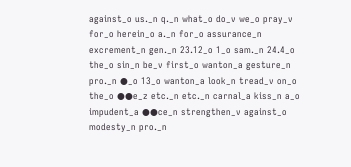against_o us._n q._n what_o do_v we_o pray_v for_o herein_o a._n for_o assurance_n
excrement_n gen._n 23.12_o 1_o sam._n 24.4_o the_o sin_n be_v first_o wanton_a gesture_n pro._n ●_o 13_o wanton_a look_n tread_v on_o the_o ●●e_z etc._n etc._n carnal_a kiss_n a_o impudent_a ●●ce_n strengthen_v against_o modesty_n pro._n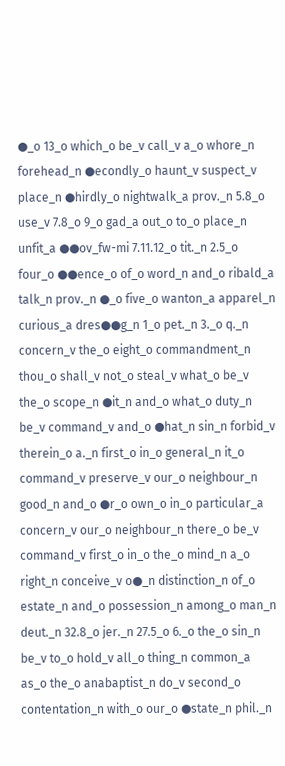●_o 13_o which_o be_v call_v a_o whore_n forehead_n ●econdly_o haunt_v suspect_v place_n ●hirdly_o nightwalk_a prov._n 5.8_o use_v 7.8_o 9_o gad_a out_o to_o place_n unfit_a ●●ov_fw-mi 7.11.12_o tit._n 2.5_o four_o ●●ence_o of_o word_n and_o ribald_a talk_n prov._n ●_o five_o wanton_a apparel_n curious_a dres●●g_n 1_o pet._n 3._o q._n concern_v the_o eight_o commandment_n thou_o shall_v not_o steal_v what_o be_v the_o scope_n ●it_n and_o what_o duty_n be_v command_v and_o ●hat_n sin_n forbid_v therein_o a._n first_o in_o general_n it_o command_v preserve_v our_o neighbour_n good_n and_o ●r_o own_o in_o particular_a concern_v our_o neighbour_n there_o be_v command_v first_o in_o the_o mind_n a_o right_n conceive_v o●_n distinction_n of_o estate_n and_o possession_n among_o man_n deut._n 32.8_o jer._n 27.5_o 6._o the_o sin_n be_v to_o hold_v all_o thing_n common_a as_o the_o anabaptist_n do_v second_o contentation_n with_o our_o ●state_n phil._n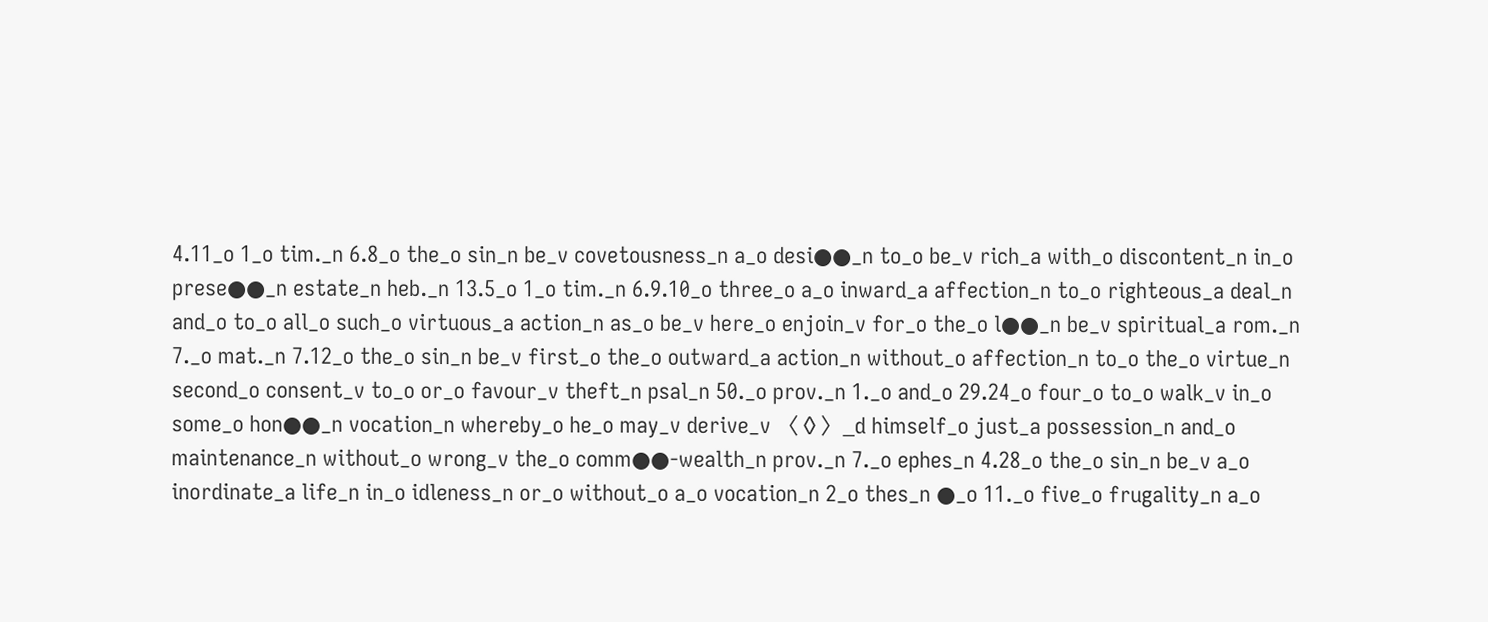4.11_o 1_o tim._n 6.8_o the_o sin_n be_v covetousness_n a_o desi●●_n to_o be_v rich_a with_o discontent_n in_o prese●●_n estate_n heb._n 13.5_o 1_o tim._n 6.9.10_o three_o a_o inward_a affection_n to_o righteous_a deal_n and_o to_o all_o such_o virtuous_a action_n as_o be_v here_o enjoin_v for_o the_o l●●_n be_v spiritual_a rom._n 7._o mat._n 7.12_o the_o sin_n be_v first_o the_o outward_a action_n without_o affection_n to_o the_o virtue_n second_o consent_v to_o or_o favour_v theft_n psal_n 50._o prov._n 1._o and_o 29.24_o four_o to_o walk_v in_o some_o hon●●_n vocation_n whereby_o he_o may_v derive_v 〈◊〉_d himself_o just_a possession_n and_o maintenance_n without_o wrong_v the_o comm●●-wealth_n prov._n 7._o ephes_n 4.28_o the_o sin_n be_v a_o inordinate_a life_n in_o idleness_n or_o without_o a_o vocation_n 2_o thes_n ●_o 11._o five_o frugality_n a_o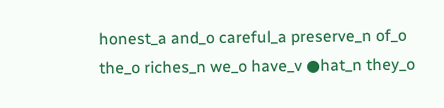honest_a and_o careful_a preserve_n of_o the_o riches_n we_o have_v ●hat_n they_o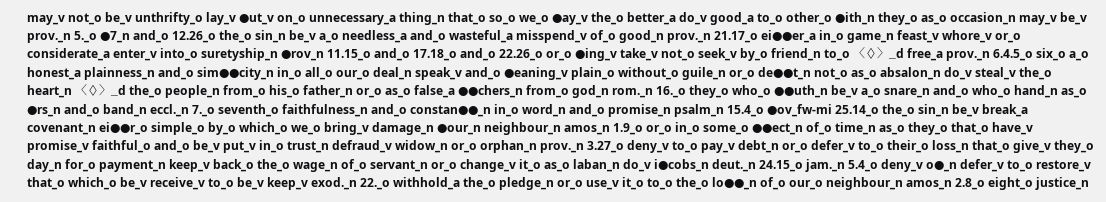may_v not_o be_v unthrifty_o lay_v ●ut_v on_o unnecessary_a thing_n that_o so_o we_o ●ay_v the_o better_a do_v good_a to_o other_o ●ith_n they_o as_o occasion_n may_v be_v prov._n 5._o ●7_n and_o 12.26_o the_o sin_n be_v a_o needless_a and_o wasteful_a misspend_v of_o good_n prov._n 21.17_o ei●●er_a in_o game_n feast_v whore_v or_o considerate_a enter_v into_o suretyship_n ●rov_n 11.15_o and_o 17.18_o and_o 22.26_o or_o ●ing_v take_v not_o seek_v by_o friend_n to_o 〈◊〉_d free_a prov._n 6.4.5_o six_o a_o honest_a plainness_n and_o sim●●city_n in_o all_o our_o deal_n speak_v and_o ●eaning_v plain_o without_o guile_n or_o de●●t_n not_o as_o absalon_n do_v steal_v the_o heart_n 〈◊〉_d the_o people_n from_o his_o father_n or_o as_o false_a ●●chers_n from_o god_n rom._n 16._o they_o who_o ●●uth_n be_v a_o snare_n and_o who_o hand_n as_o ●rs_n and_o band_n eccl._n 7._o seventh_o faithfulness_n and_o constan●●_n in_o word_n and_o promise_n psalm_n 15.4_o ●ov_fw-mi 25.14_o the_o sin_n be_v break_a covenant_n ei●●r_o simple_o by_o which_o we_o bring_v damage_n ●our_n neighbour_n amos_n 1.9_o or_o in_o some_o ●●ect_n of_o time_n as_o they_o that_o have_v promise_v faithful_o and_o be_v put_v in_o trust_n defraud_v widow_n or_o orphan_n prov._n 3.27_o deny_v to_o pay_v debt_n or_o defer_v to_o their_o loss_n that_o give_v they_o day_n for_o payment_n keep_v back_o the_o wage_n of_o servant_n or_o change_v it_o as_o laban_n do_v i●cobs_n deut._n 24.15_o jam._n 5.4_o deny_v o●_n defer_v to_o restore_v that_o which_o be_v receive_v to_o be_v keep_v exod._n 22._o withhold_a the_o pledge_n or_o use_v it_o to_o the_o lo●●_n of_o our_o neighbour_n amos_n 2.8_o eight_o justice_n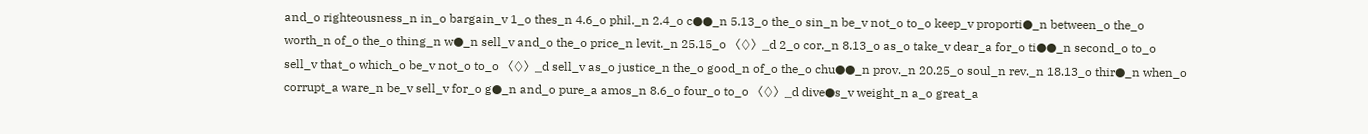and_o righteousness_n in_o bargain_v 1_o thes_n 4.6_o phil._n 2.4_o c●●_n 5.13_o the_o sin_n be_v not_o to_o keep_v proporti●_n between_o the_o worth_n of_o the_o thing_n w●_n sell_v and_o the_o price_n levit._n 25.15_o 〈◊〉_d 2_o cor._n 8.13_o as_o take_v dear_a for_o ti●●_n second_o to_o sell_v that_o which_o be_v not_o to_o 〈◊〉_d sell_v as_o justice_n the_o good_n of_o the_o chu●●_n prov._n 20.25_o soul_n rev._n 18.13_o thir●_n when_o corrupt_a ware_n be_v sell_v for_o g●_n and_o pure_a amos_n 8.6_o four_o to_o 〈◊〉_d dive●s_v weight_n a_o great_a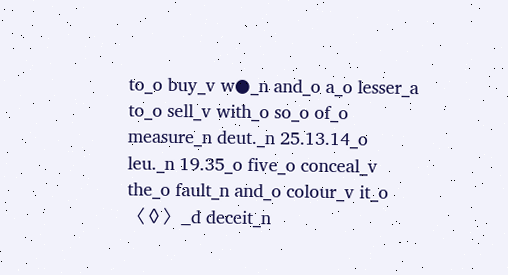to_o buy_v w●_n and_o a_o lesser_a to_o sell_v with_o so_o of_o measure_n deut._n 25.13.14_o leu._n 19.35_o five_o conceal_v the_o fault_n and_o colour_v it_o 〈◊〉_d deceit_n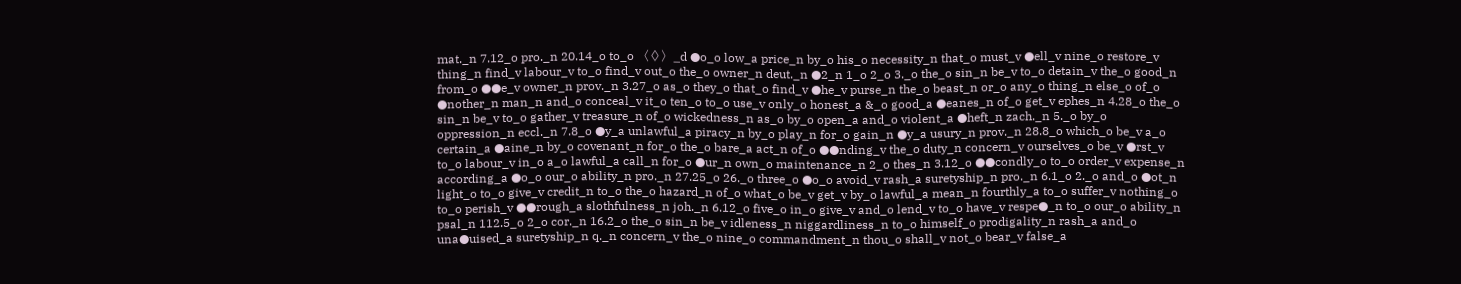mat._n 7.12_o pro._n 20.14_o to_o 〈◊〉_d ●o_o low_a price_n by_o his_o necessity_n that_o must_v ●ell_v nine_o restore_v thing_n find_v labour_v to_o find_v out_o the_o owner_n deut._n ●2_n 1_o 2_o 3._o the_o sin_n be_v to_o detain_v the_o good_n from_o ●●e_v owner_n prov._n 3.27_o as_o they_o that_o find_v ●he_v purse_n the_o beast_n or_o any_o thing_n else_o of_o ●nother_n man_n and_o conceal_v it_o ten_o to_o use_v only_o honest_a &_o good_a ●eanes_n of_o get_v ephes_n 4.28_o the_o sin_n be_v to_o gather_v treasure_n of_o wickedness_n as_o by_o open_a and_o violent_a ●heft_n zach._n 5._o by_o oppression_n eccl._n 7.8_o ●y_a unlawful_a piracy_n by_o play_n for_o gain_n ●y_a usury_n prov._n 28.8_o which_o be_v a_o certain_a ●aine_n by_o covenant_n for_o the_o bare_a act_n of_o ●●nding_v the_o duty_n concern_v ourselves_o be_v ●rst_v to_o labour_v in_o a_o lawful_a call_n for_o ●ur_n own_o maintenance_n 2_o thes_n 3.12_o ●●condly_o to_o order_v expense_n according_a ●o_o our_o ability_n pro._n 27.25_o 26._o three_o ●o_o avoid_v rash_a suretyship_n pro._n 6.1_o 2._o and_o ●ot_n light_o to_o give_v credit_n to_o the_o hazard_n of_o what_o be_v get_v by_o lawful_a mean_n fourthly_a to_o suffer_v nothing_o to_o perish_v ●●rough_a slothfulness_n joh._n 6.12_o five_o in_o give_v and_o lend_v to_o have_v respe●_n to_o our_o ability_n psal_n 112.5_o 2_o cor._n 16.2_o the_o sin_n be_v idleness_n niggardliness_n to_o himself_o prodigality_n rash_a and_o una●uised_a suretyship_n q._n concern_v the_o nine_o commandment_n thou_o shall_v not_o bear_v false_a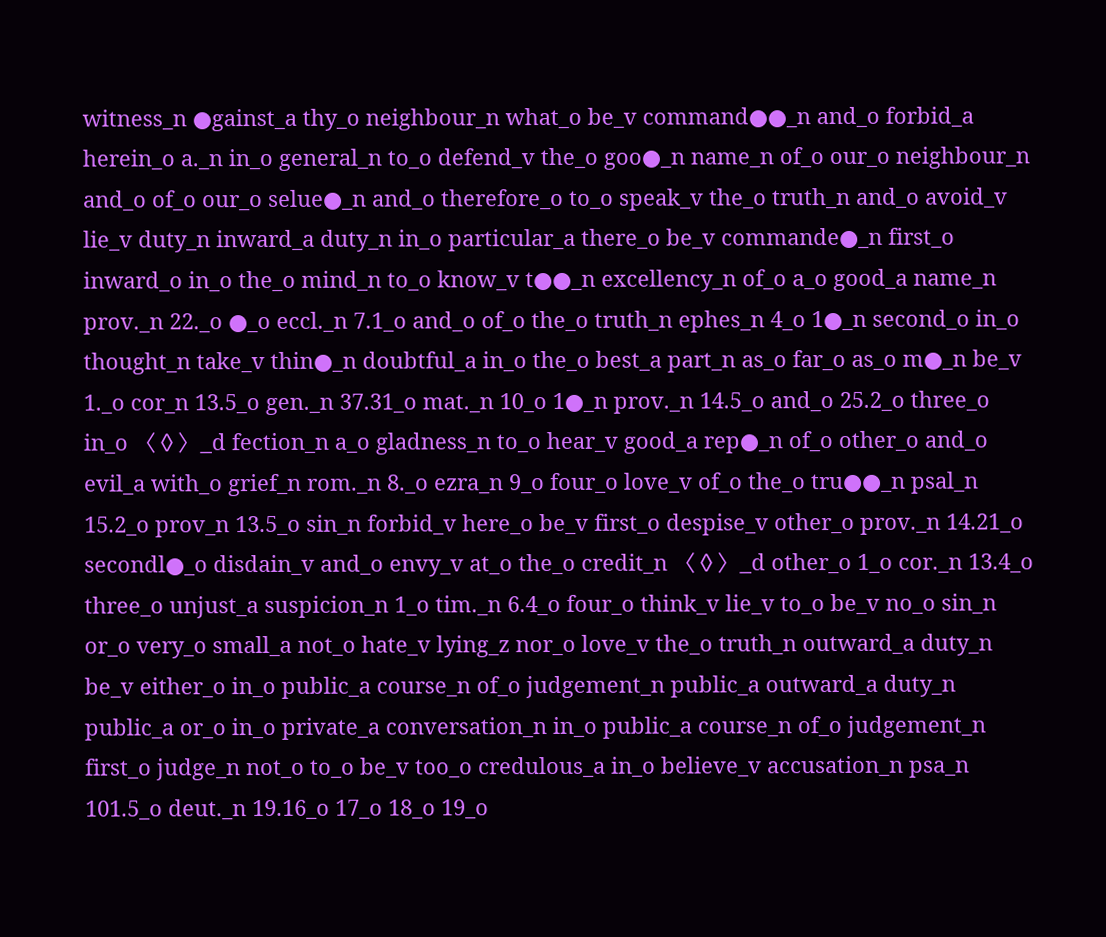witness_n ●gainst_a thy_o neighbour_n what_o be_v command●●_n and_o forbid_a herein_o a._n in_o general_n to_o defend_v the_o goo●_n name_n of_o our_o neighbour_n and_o of_o our_o selue●_n and_o therefore_o to_o speak_v the_o truth_n and_o avoid_v lie_v duty_n inward_a duty_n in_o particular_a there_o be_v commande●_n first_o inward_o in_o the_o mind_n to_o know_v t●●_n excellency_n of_o a_o good_a name_n prov._n 22._o ●_o eccl._n 7.1_o and_o of_o the_o truth_n ephes_n 4_o 1●_n second_o in_o thought_n take_v thin●_n doubtful_a in_o the_o best_a part_n as_o far_o as_o m●_n be_v 1._o cor_n 13.5_o gen._n 37.31_o mat._n 10_o 1●_n prov._n 14.5_o and_o 25.2_o three_o in_o 〈◊〉_d fection_n a_o gladness_n to_o hear_v good_a rep●_n of_o other_o and_o evil_a with_o grief_n rom._n 8._o ezra_n 9_o four_o love_v of_o the_o tru●●_n psal_n 15.2_o prov_n 13.5_o sin_n forbid_v here_o be_v first_o despise_v other_o prov._n 14.21_o secondl●_o disdain_v and_o envy_v at_o the_o credit_n 〈◊〉_d other_o 1_o cor._n 13.4_o three_o unjust_a suspicion_n 1_o tim._n 6.4_o four_o think_v lie_v to_o be_v no_o sin_n or_o very_o small_a not_o hate_v lying_z nor_o love_v the_o truth_n outward_a duty_n be_v either_o in_o public_a course_n of_o judgement_n public_a outward_a duty_n public_a or_o in_o private_a conversation_n in_o public_a course_n of_o judgement_n first_o judge_n not_o to_o be_v too_o credulous_a in_o believe_v accusation_n psa_n 101.5_o deut._n 19.16_o 17_o 18_o 19_o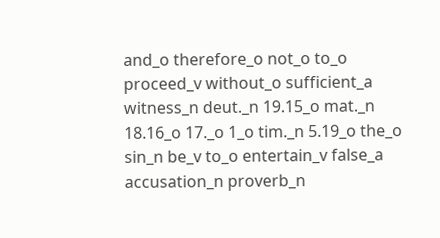and_o therefore_o not_o to_o proceed_v without_o sufficient_a witness_n deut._n 19.15_o mat._n 18.16_o 17._o 1_o tim._n 5.19_o the_o sin_n be_v to_o entertain_v false_a accusation_n proverb_n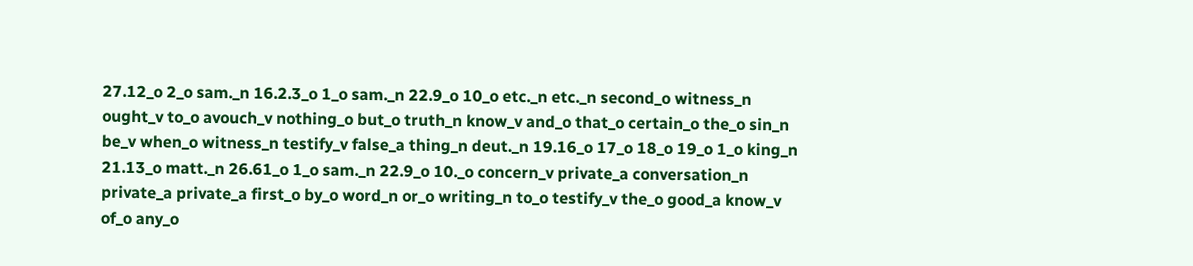27.12_o 2_o sam._n 16.2.3_o 1_o sam._n 22.9_o 10_o etc._n etc._n second_o witness_n ought_v to_o avouch_v nothing_o but_o truth_n know_v and_o that_o certain_o the_o sin_n be_v when_o witness_n testify_v false_a thing_n deut._n 19.16_o 17_o 18_o 19_o 1_o king_n 21.13_o matt._n 26.61_o 1_o sam._n 22.9_o 10._o concern_v private_a conversation_n private_a private_a first_o by_o word_n or_o writing_n to_o testify_v the_o good_a know_v of_o any_o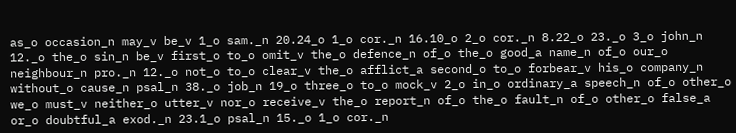as_o occasion_n may_v be_v 1_o sam._n 20.24_o 1_o cor._n 16.10_o 2_o cor._n 8.22_o 23._o 3_o john_n 12._o the_o sin_n be_v first_o to_o omit_v the_o defence_n of_o the_o good_a name_n of_o our_o neighbour_n pro._n 12._o not_o to_o clear_v the_o afflict_a second_o to_o forbear_v his_o company_n without_o cause_n psal_n 38._o job_n 19_o three_o to_o mock_v 2_o in_o ordinary_a speech_n of_o other_o we_o must_v neither_o utter_v nor_o receive_v the_o report_n of_o the_o fault_n of_o other_o false_a or_o doubtful_a exod._n 23.1_o psal_n 15._o 1_o cor._n